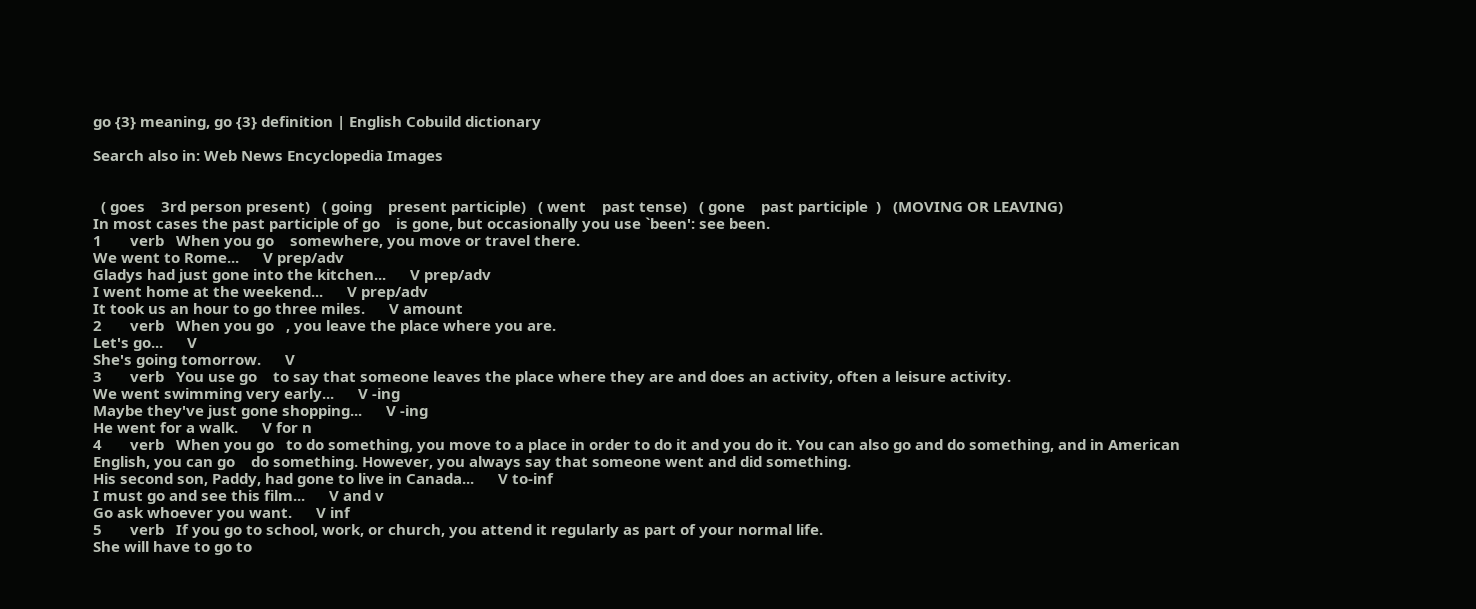go {3} meaning, go {3} definition | English Cobuild dictionary

Search also in: Web News Encyclopedia Images


  ( goes    3rd person present)   ( going    present participle)   ( went    past tense)   ( gone    past participle  )   (MOVING OR LEAVING)
In most cases the past participle of go    is gone, but occasionally you use `been': see been.
1       verb   When you go    somewhere, you move or travel there.
We went to Rome...      V prep/adv
Gladys had just gone into the kitchen...      V prep/adv
I went home at the weekend...      V prep/adv
It took us an hour to go three miles.      V amount
2       verb   When you go   , you leave the place where you are.
Let's go...      V
She's going tomorrow.      V
3       verb   You use go    to say that someone leaves the place where they are and does an activity, often a leisure activity.
We went swimming very early...      V -ing
Maybe they've just gone shopping...      V -ing
He went for a walk.      V for n
4       verb   When you go   to do something, you move to a place in order to do it and you do it. You can also go and do something, and in American English, you can go    do something. However, you always say that someone went and did something.
His second son, Paddy, had gone to live in Canada...      V to-inf
I must go and see this film...      V and v
Go ask whoever you want.      V inf
5       verb   If you go to school, work, or church, you attend it regularly as part of your normal life.
She will have to go to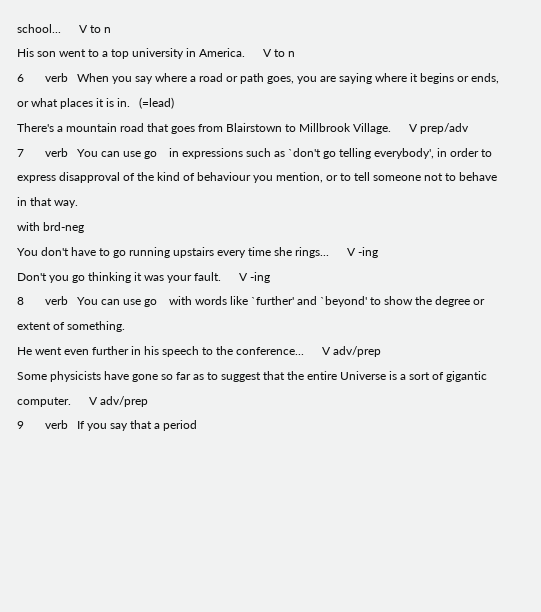school...      V to n
His son went to a top university in America.      V to n
6       verb   When you say where a road or path goes, you are saying where it begins or ends, or what places it is in.   (=lead)
There's a mountain road that goes from Blairstown to Millbrook Village.      V prep/adv
7       verb   You can use go    in expressions such as `don't go telling everybody', in order to express disapproval of the kind of behaviour you mention, or to tell someone not to behave in that way.
with brd-neg
You don't have to go running upstairs every time she rings...      V -ing
Don't you go thinking it was your fault.      V -ing
8       verb   You can use go    with words like `further' and `beyond' to show the degree or extent of something.
He went even further in his speech to the conference...      V adv/prep
Some physicists have gone so far as to suggest that the entire Universe is a sort of gigantic computer.      V adv/prep
9       verb   If you say that a period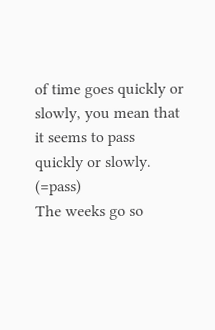of time goes quickly or slowly, you mean that it seems to pass quickly or slowly.   (=pass)
The weeks go so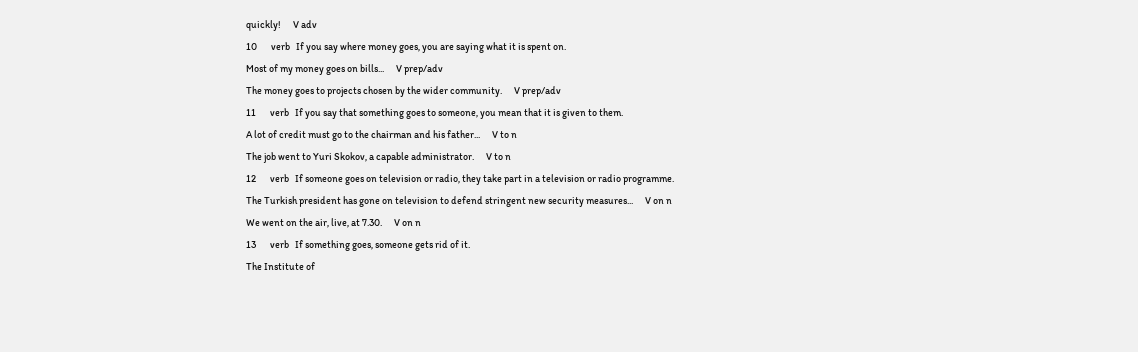quickly!      V adv
10       verb   If you say where money goes, you are saying what it is spent on.
Most of my money goes on bills...      V prep/adv
The money goes to projects chosen by the wider community.      V prep/adv
11       verb   If you say that something goes to someone, you mean that it is given to them.
A lot of credit must go to the chairman and his father...      V to n
The job went to Yuri Skokov, a capable administrator.      V to n
12       verb   If someone goes on television or radio, they take part in a television or radio programme.
The Turkish president has gone on television to defend stringent new security measures...      V on n
We went on the air, live, at 7.30.      V on n
13       verb   If something goes, someone gets rid of it.
The Institute of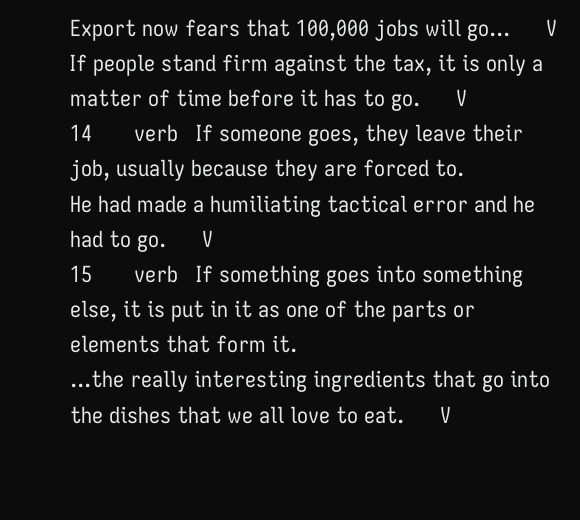Export now fears that 100,000 jobs will go...      V
If people stand firm against the tax, it is only a matter of time before it has to go.      V
14       verb   If someone goes, they leave their job, usually because they are forced to.
He had made a humiliating tactical error and he had to go.      V
15       verb   If something goes into something else, it is put in it as one of the parts or elements that form it.
...the really interesting ingredients that go into the dishes that we all love to eat.      V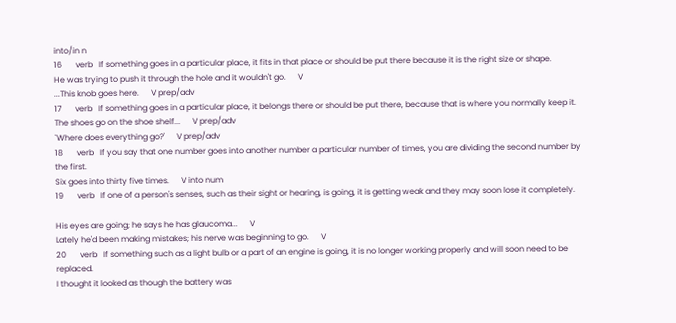into/in n
16       verb   If something goes in a particular place, it fits in that place or should be put there because it is the right size or shape.
He was trying to push it through the hole and it wouldn't go.      V
...This knob goes here.      V prep/adv
17       verb   If something goes in a particular place, it belongs there or should be put there, because that is where you normally keep it.
The shoes go on the shoe shelf...      V prep/adv
`Where does everything go?'      V prep/adv
18       verb   If you say that one number goes into another number a particular number of times, you are dividing the second number by the first.
Six goes into thirty five times.      V into num
19       verb   If one of a person's senses, such as their sight or hearing, is going, it is getting weak and they may soon lose it completely.

His eyes are going; he says he has glaucoma...      V
Lately he'd been making mistakes; his nerve was beginning to go.      V
20       verb   If something such as a light bulb or a part of an engine is going, it is no longer working properly and will soon need to be replaced.
I thought it looked as though the battery was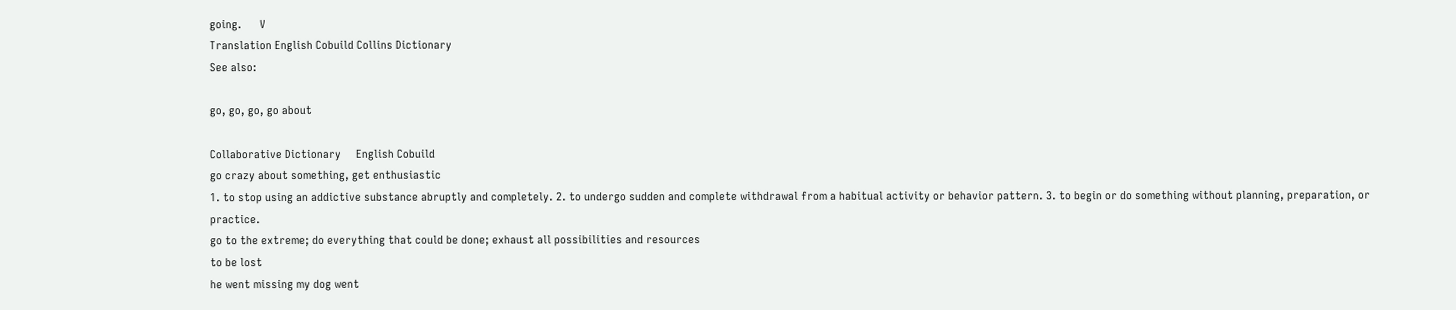going.      V
Translation English Cobuild Collins Dictionary
See also:

go, go, go, go about

Collaborative Dictionary     English Cobuild
go crazy about something, get enthusiastic
1. to stop using an addictive substance abruptly and completely. 2. to undergo sudden and complete withdrawal from a habitual activity or behavior pattern. 3. to begin or do something without planning, preparation, or practice.
go to the extreme; do everything that could be done; exhaust all possibilities and resources
to be lost
he went missing my dog went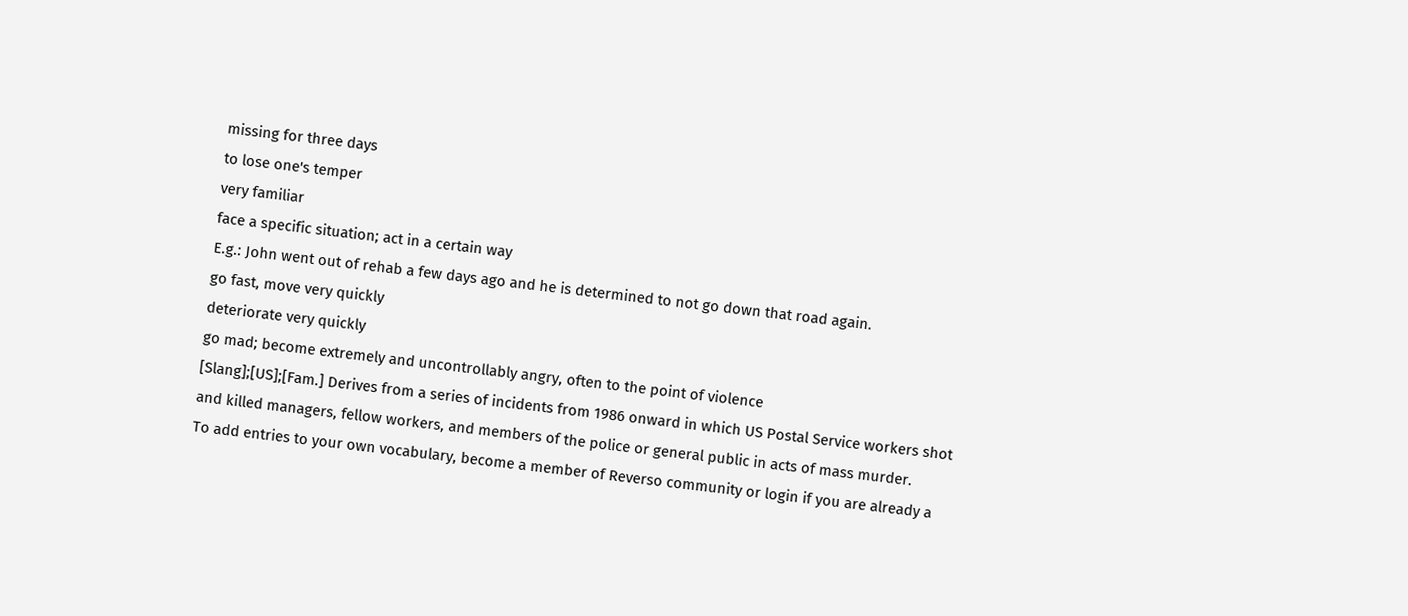missing for three days
to lose one's temper
very familiar
face a specific situation; act in a certain way
E.g.: John went out of rehab a few days ago and he is determined to not go down that road again.
go fast, move very quickly
deteriorate very quickly
go mad; become extremely and uncontrollably angry, often to the point of violence
[Slang];[US];[Fam.] Derives from a series of incidents from 1986 onward in which US Postal Service workers shot and killed managers, fellow workers, and members of the police or general public in acts of mass murder.
To add entries to your own vocabulary, become a member of Reverso community or login if you are already a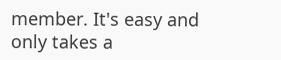member. It's easy and only takes a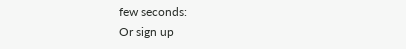few seconds:
Or sign up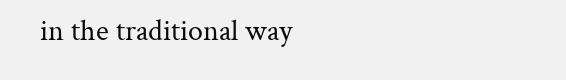in the traditional way